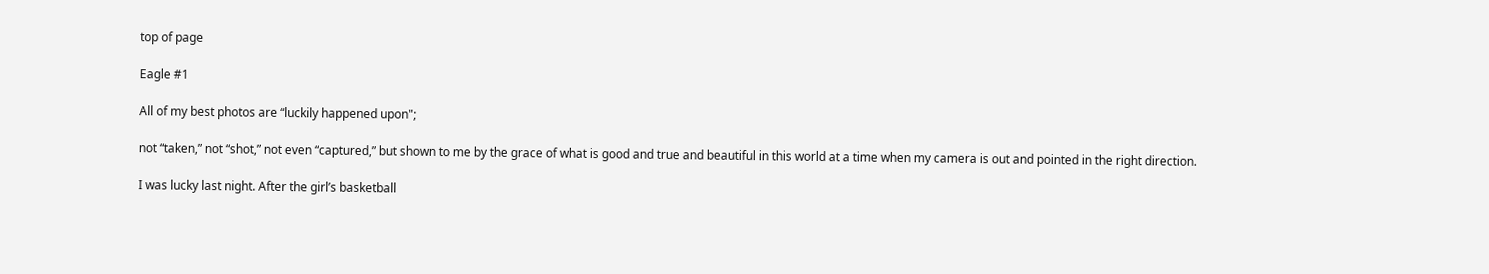top of page

Eagle #1

All of my best photos are “luckily happened upon";

not “taken,” not “shot,” not even “captured,” but shown to me by the grace of what is good and true and beautiful in this world at a time when my camera is out and pointed in the right direction.

I was lucky last night. After the girl’s basketball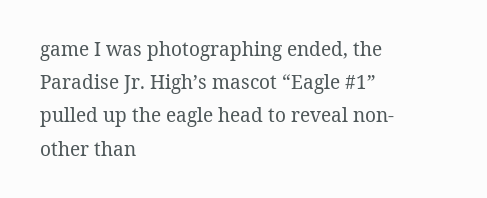game I was photographing ended, the Paradise Jr. High’s mascot “Eagle #1” pulled up the eagle head to reveal non-other than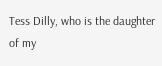Tess Dilly, who is the daughter of my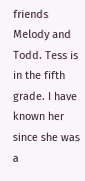friends Melody and Todd. Tess is in the fifth grade. I have known her since she was a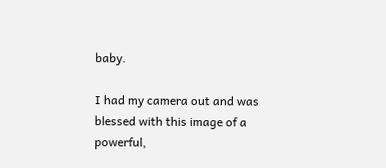baby.

I had my camera out and was blessed with this image of a powerful,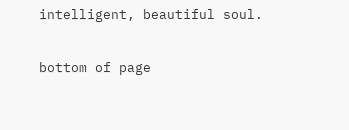intelligent, beautiful soul.

bottom of page